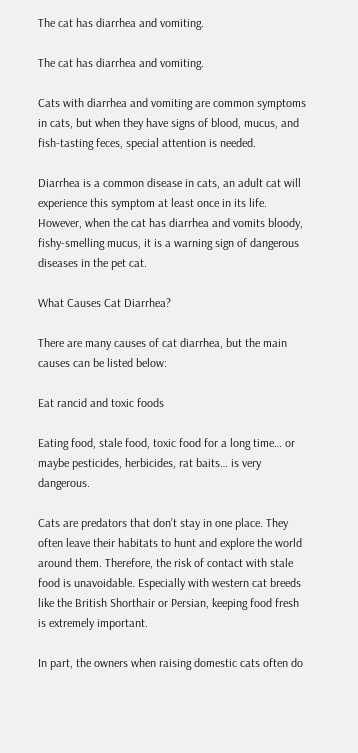The cat has diarrhea and vomiting.

The cat has diarrhea and vomiting.

Cats with diarrhea and vomiting are common symptoms in cats, but when they have signs of blood, mucus, and fish-tasting feces, special attention is needed.

Diarrhea is a common disease in cats, an adult cat will experience this symptom at least once in its life. However, when the cat has diarrhea and vomits bloody, fishy-smelling mucus, it is a warning sign of dangerous diseases in the pet cat.

What Causes Cat Diarrhea?

There are many causes of cat diarrhea, but the main causes can be listed below:

Eat rancid and toxic foods

Eating food, stale food, toxic food for a long time… or maybe pesticides, herbicides, rat baits… is very dangerous.

Cats are predators that don’t stay in one place. They often leave their habitats to hunt and explore the world around them. Therefore, the risk of contact with stale food is unavoidable. Especially with western cat breeds like the British Shorthair or Persian, keeping food fresh is extremely important.

In part, the owners when raising domestic cats often do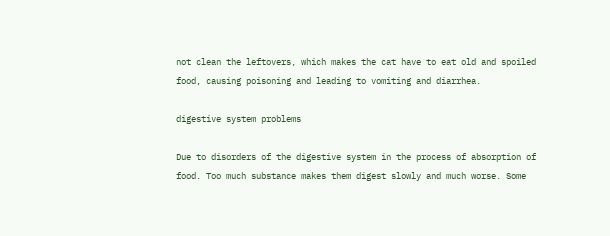not clean the leftovers, which makes the cat have to eat old and spoiled food, causing poisoning and leading to vomiting and diarrhea.

digestive system problems

Due to disorders of the digestive system in the process of absorption of food. Too much substance makes them digest slowly and much worse. Some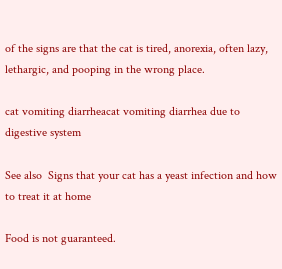of the signs are that the cat is tired, anorexia, often lazy, lethargic, and pooping in the wrong place.

cat vomiting diarrheacat vomiting diarrhea due to digestive system

See also  Signs that your cat has a yeast infection and how to treat it at home

Food is not guaranteed.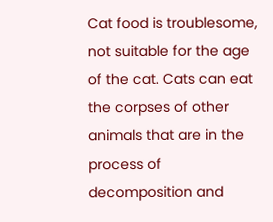Cat food is troublesome, not suitable for the age of the cat. Cats can eat the corpses of other animals that are in the process of decomposition and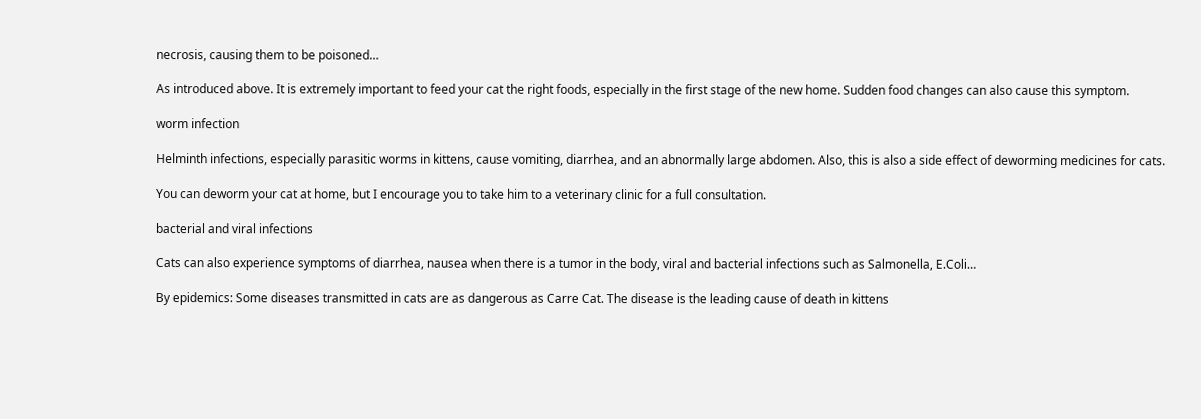necrosis, causing them to be poisoned…

As introduced above. It is extremely important to feed your cat the right foods, especially in the first stage of the new home. Sudden food changes can also cause this symptom.

worm infection

Helminth infections, especially parasitic worms in kittens, cause vomiting, diarrhea, and an abnormally large abdomen. Also, this is also a side effect of deworming medicines for cats.

You can deworm your cat at home, but I encourage you to take him to a veterinary clinic for a full consultation.

bacterial and viral infections

Cats can also experience symptoms of diarrhea, nausea when there is a tumor in the body, viral and bacterial infections such as Salmonella, E.Coli…

By epidemics: Some diseases transmitted in cats are as dangerous as Carre Cat. The disease is the leading cause of death in kittens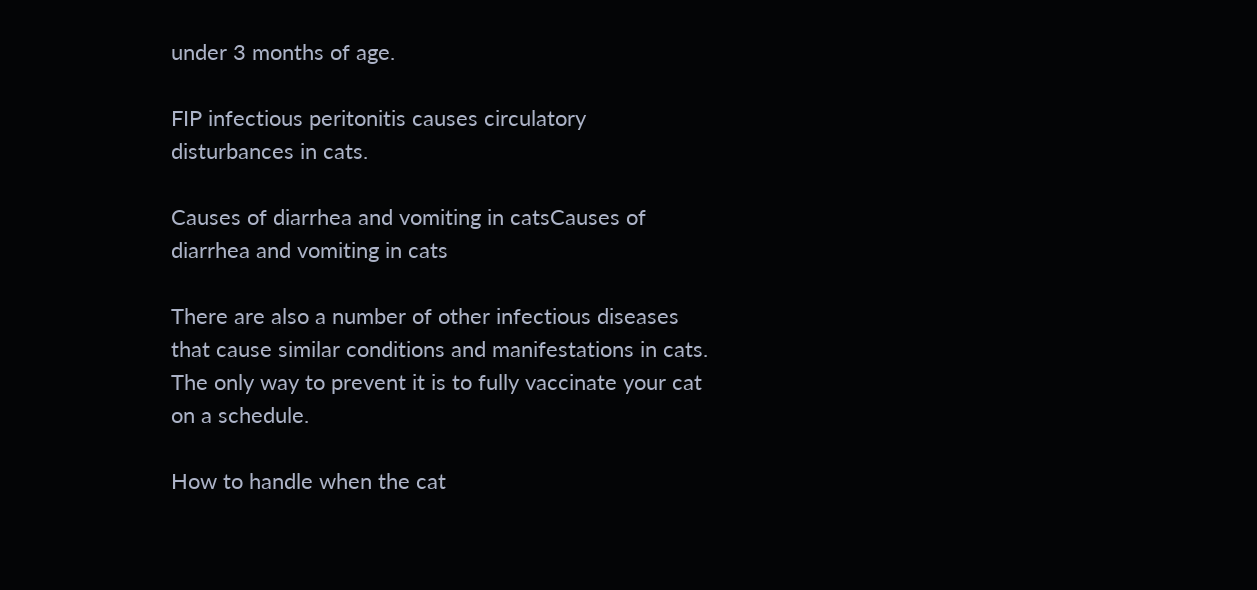under 3 months of age.

FIP infectious peritonitis causes circulatory disturbances in cats.

Causes of diarrhea and vomiting in catsCauses of diarrhea and vomiting in cats

There are also a number of other infectious diseases that cause similar conditions and manifestations in cats. The only way to prevent it is to fully vaccinate your cat on a schedule.

How to handle when the cat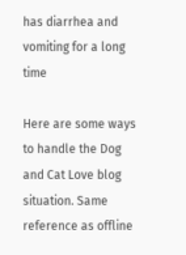has diarrhea and vomiting for a long time

Here are some ways to handle the Dog and Cat Love blog situation. Same reference as offline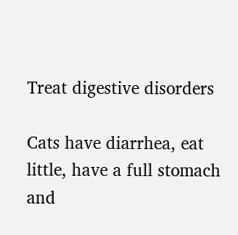Treat digestive disorders

Cats have diarrhea, eat little, have a full stomach and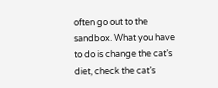often go out to the sandbox. What you have to do is change the cat’s diet, check the cat’s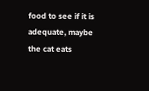food to see if it is adequate, maybe the cat eats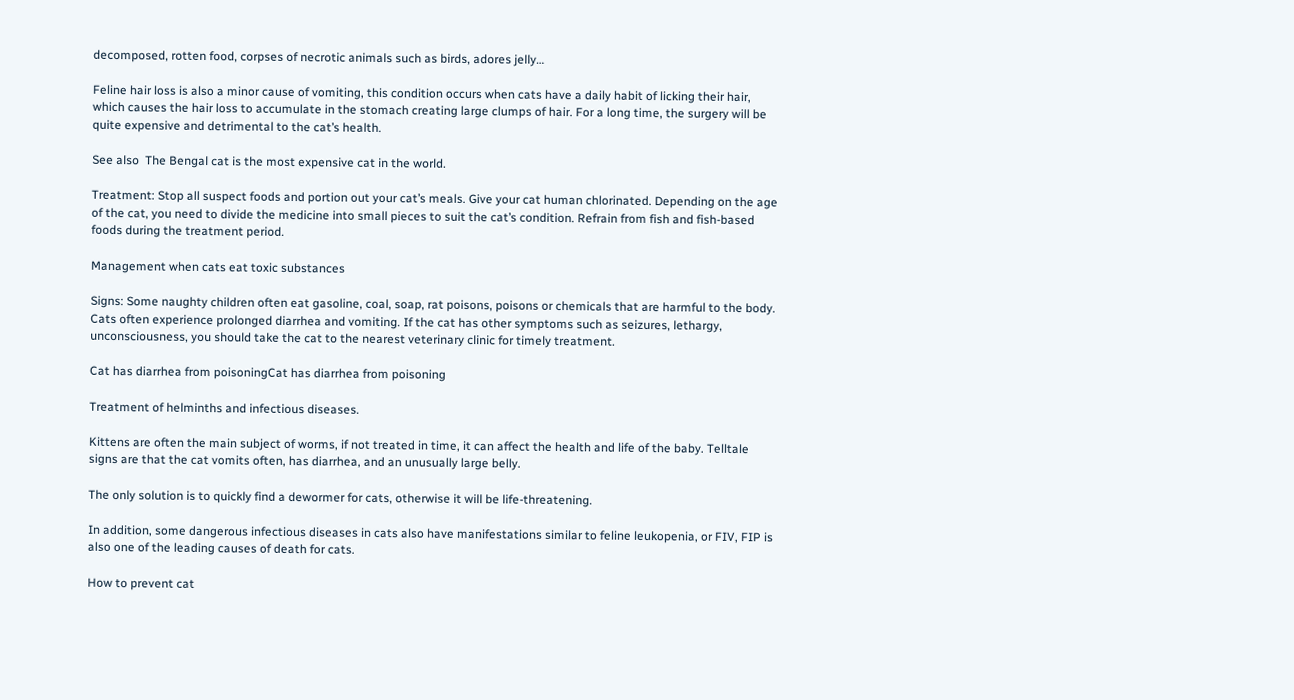decomposed, rotten food, corpses of necrotic animals such as birds, adores jelly…

Feline hair loss is also a minor cause of vomiting, this condition occurs when cats have a daily habit of licking their hair, which causes the hair loss to accumulate in the stomach creating large clumps of hair. For a long time, the surgery will be quite expensive and detrimental to the cat’s health.

See also  The Bengal cat is the most expensive cat in the world.

Treatment: Stop all suspect foods and portion out your cat’s meals. Give your cat human chlorinated. Depending on the age of the cat, you need to divide the medicine into small pieces to suit the cat’s condition. Refrain from fish and fish-based foods during the treatment period.

Management when cats eat toxic substances

Signs: Some naughty children often eat gasoline, coal, soap, rat poisons, poisons or chemicals that are harmful to the body. Cats often experience prolonged diarrhea and vomiting. If the cat has other symptoms such as seizures, lethargy, unconsciousness, you should take the cat to the nearest veterinary clinic for timely treatment.

Cat has diarrhea from poisoningCat has diarrhea from poisoning

Treatment of helminths and infectious diseases.

Kittens are often the main subject of worms, if not treated in time, it can affect the health and life of the baby. Telltale signs are that the cat vomits often, has diarrhea, and an unusually large belly.

The only solution is to quickly find a dewormer for cats, otherwise it will be life-threatening.

In addition, some dangerous infectious diseases in cats also have manifestations similar to feline leukopenia, or FIV, FIP is also one of the leading causes of death for cats.

How to prevent cat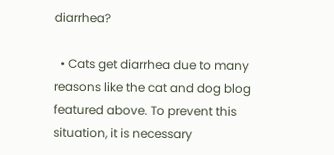diarrhea?

  • Cats get diarrhea due to many reasons like the cat and dog blog featured above. To prevent this situation, it is necessary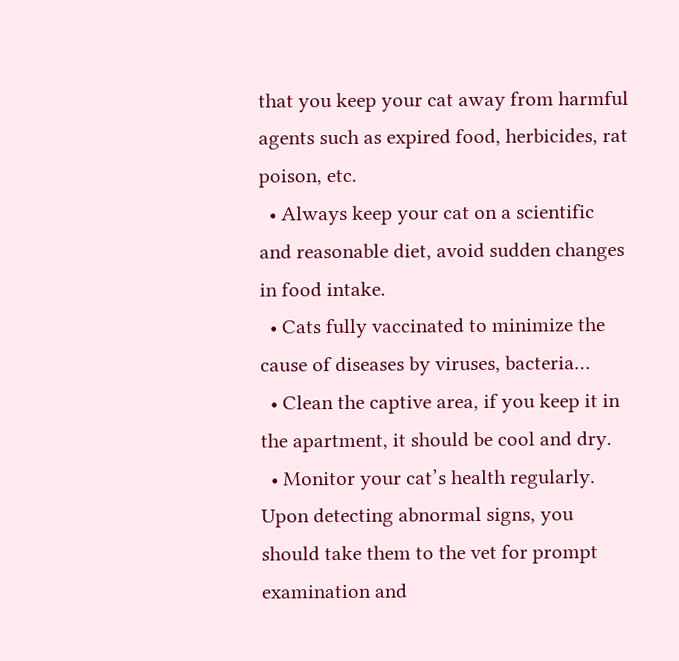that you keep your cat away from harmful agents such as expired food, herbicides, rat poison, etc.
  • Always keep your cat on a scientific and reasonable diet, avoid sudden changes in food intake.
  • Cats fully vaccinated to minimize the cause of diseases by viruses, bacteria…
  • Clean the captive area, if you keep it in the apartment, it should be cool and dry.
  • Monitor your cat’s health regularly. Upon detecting abnormal signs, you should take them to the vet for prompt examination and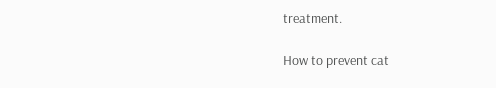treatment.

How to prevent cat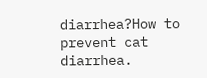diarrhea?How to prevent cat diarrhea.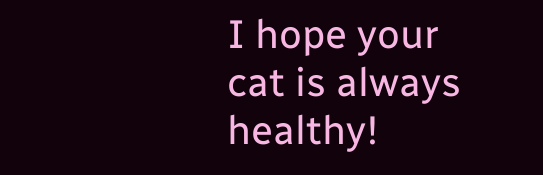I hope your cat is always healthy!